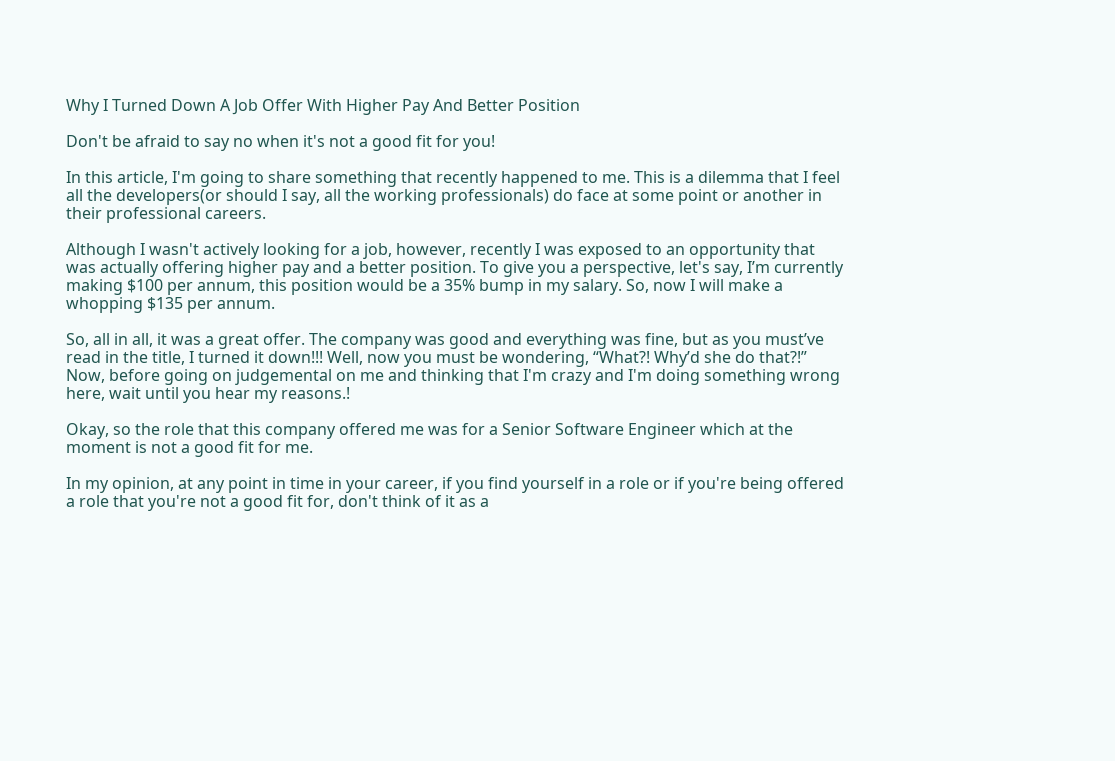Why I Turned Down A Job Offer With Higher Pay And Better Position

Don't be afraid to say no when it's not a good fit for you!

In this article, I'm going to share something that recently happened to me. This is a dilemma that I feel all the developers(or should I say, all the working professionals) do face at some point or another in their professional careers.

Although I wasn't actively looking for a job, however, recently I was exposed to an opportunity that was actually offering higher pay and a better position. To give you a perspective, let's say, I’m currently making $100 per annum, this position would be a 35% bump in my salary. So, now I will make a whopping $135 per annum.

So, all in all, it was a great offer. The company was good and everything was fine, but as you must’ve read in the title, I turned it down!!! Well, now you must be wondering, “What?! Why’d she do that?!” Now, before going on judgemental on me and thinking that I'm crazy and I'm doing something wrong here, wait until you hear my reasons.!

Okay, so the role that this company offered me was for a Senior Software Engineer which at the moment is not a good fit for me.

In my opinion, at any point in time in your career, if you find yourself in a role or if you're being offered a role that you're not a good fit for, don't think of it as a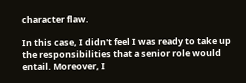character flaw.

In this case, I didn't feel I was ready to take up the responsibilities that a senior role would entail. Moreover, I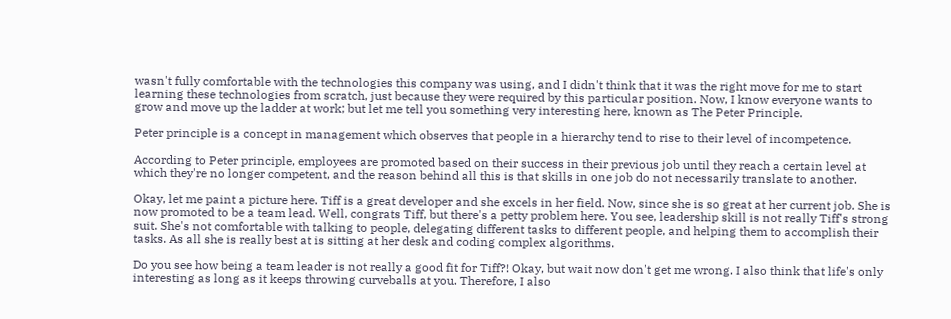wasn't fully comfortable with the technologies this company was using, and I didn't think that it was the right move for me to start learning these technologies from scratch, just because they were required by this particular position. Now, I know everyone wants to grow and move up the ladder at work; but let me tell you something very interesting here, known as The Peter Principle.

Peter principle is a concept in management which observes that people in a hierarchy tend to rise to their level of incompetence.

According to Peter principle, employees are promoted based on their success in their previous job until they reach a certain level at which they're no longer competent, and the reason behind all this is that skills in one job do not necessarily translate to another.

Okay, let me paint a picture here. Tiff is a great developer and she excels in her field. Now, since she is so great at her current job. She is now promoted to be a team lead. Well, congrats Tiff, but there's a petty problem here. You see, leadership skill is not really Tiff's strong suit. She's not comfortable with talking to people, delegating different tasks to different people, and helping them to accomplish their tasks. As all she is really best at is sitting at her desk and coding complex algorithms.

Do you see how being a team leader is not really a good fit for Tiff?! Okay, but wait now don't get me wrong. I also think that life's only interesting as long as it keeps throwing curveballs at you. Therefore, I also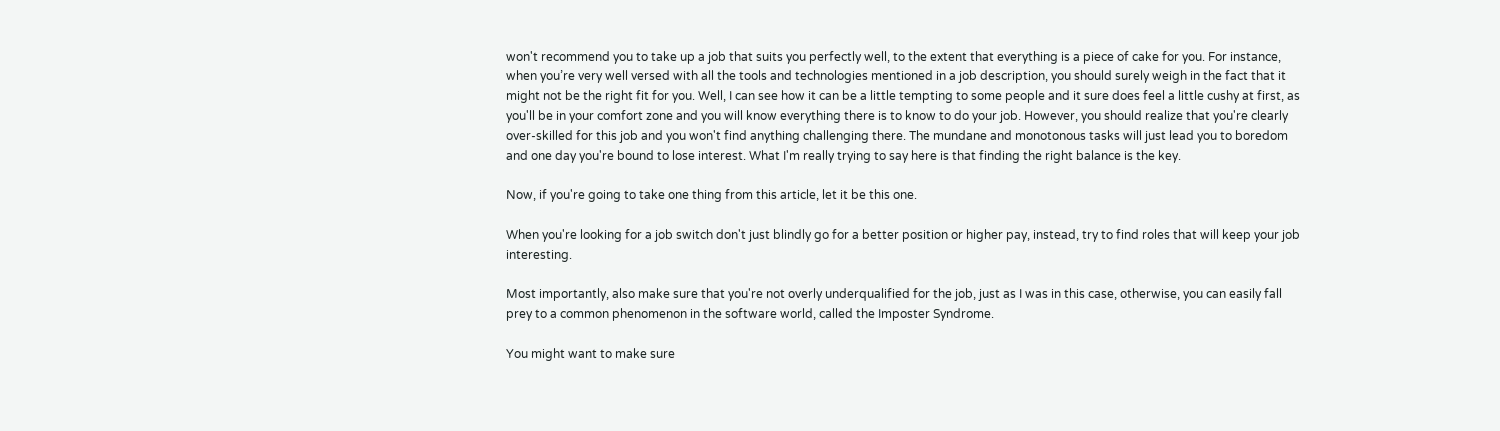won't recommend you to take up a job that suits you perfectly well, to the extent that everything is a piece of cake for you. For instance, when you’re very well versed with all the tools and technologies mentioned in a job description, you should surely weigh in the fact that it might not be the right fit for you. Well, I can see how it can be a little tempting to some people and it sure does feel a little cushy at first, as you'll be in your comfort zone and you will know everything there is to know to do your job. However, you should realize that you're clearly over-skilled for this job and you won't find anything challenging there. The mundane and monotonous tasks will just lead you to boredom and one day you're bound to lose interest. What I'm really trying to say here is that finding the right balance is the key.

Now, if you're going to take one thing from this article, let it be this one.

When you're looking for a job switch don't just blindly go for a better position or higher pay, instead, try to find roles that will keep your job interesting.

Most importantly, also make sure that you're not overly underqualified for the job, just as I was in this case, otherwise, you can easily fall prey to a common phenomenon in the software world, called the Imposter Syndrome.

You might want to make sure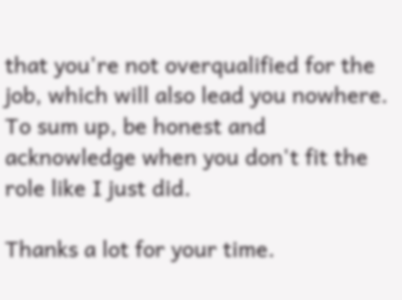that you're not overqualified for the job, which will also lead you nowhere. To sum up, be honest and acknowledge when you don't fit the role like I just did.

Thanks a lot for your time.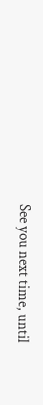See you next time, until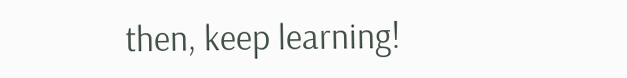then, keep learning!